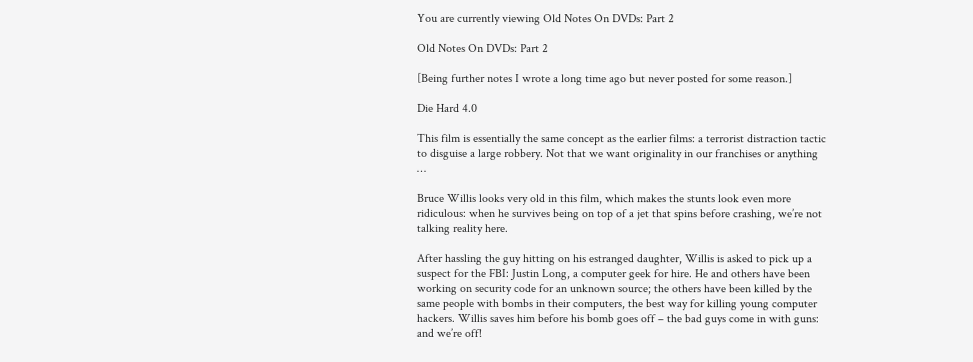You are currently viewing Old Notes On DVDs: Part 2

Old Notes On DVDs: Part 2

[Being further notes I wrote a long time ago but never posted for some reason.]

Die Hard 4.0

This film is essentially the same concept as the earlier films: a terrorist distraction tactic to disguise a large robbery. Not that we want originality in our franchises or anything …

Bruce Willis looks very old in this film, which makes the stunts look even more ridiculous: when he survives being on top of a jet that spins before crashing, we’re not talking reality here.

After hassling the guy hitting on his estranged daughter, Willis is asked to pick up a suspect for the FBI: Justin Long, a computer geek for hire. He and others have been working on security code for an unknown source; the others have been killed by the same people with bombs in their computers, the best way for killing young computer hackers. Willis saves him before his bomb goes off – the bad guys come in with guns: and we’re off!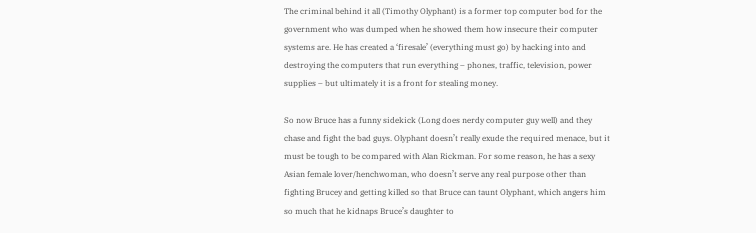The criminal behind it all (Timothy Olyphant) is a former top computer bod for the government who was dumped when he showed them how insecure their computer systems are. He has created a ‘firesale’ (everything must go) by hacking into and destroying the computers that run everything – phones, traffic, television, power supplies – but ultimately it is a front for stealing money.

So now Bruce has a funny sidekick (Long does nerdy computer guy well) and they chase and fight the bad guys. Olyphant doesn’t really exude the required menace, but it must be tough to be compared with Alan Rickman. For some reason, he has a sexy Asian female lover/henchwoman, who doesn’t serve any real purpose other than fighting Brucey and getting killed so that Bruce can taunt Olyphant, which angers him so much that he kidnaps Bruce’s daughter to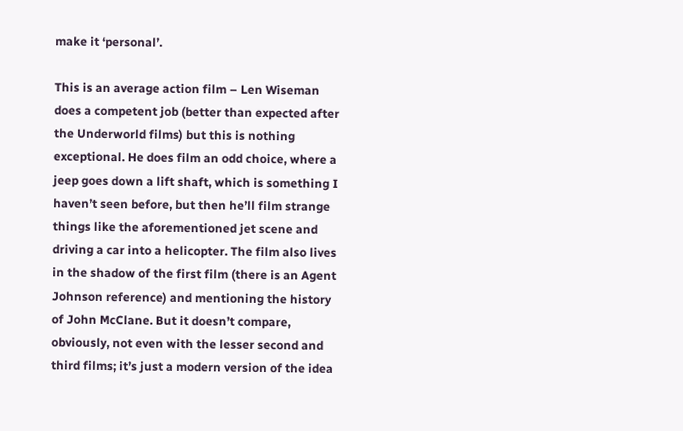make it ‘personal’.

This is an average action film – Len Wiseman does a competent job (better than expected after the Underworld films) but this is nothing exceptional. He does film an odd choice, where a jeep goes down a lift shaft, which is something I haven’t seen before, but then he’ll film strange things like the aforementioned jet scene and driving a car into a helicopter. The film also lives in the shadow of the first film (there is an Agent Johnson reference) and mentioning the history of John McClane. But it doesn’t compare, obviously, not even with the lesser second and third films; it’s just a modern version of the idea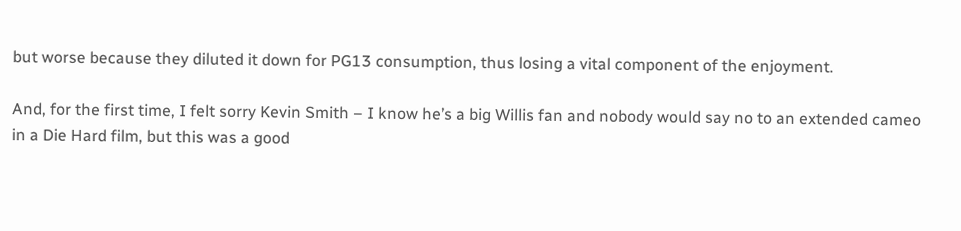but worse because they diluted it down for PG13 consumption, thus losing a vital component of the enjoyment.

And, for the first time, I felt sorry Kevin Smith – I know he’s a big Willis fan and nobody would say no to an extended cameo in a Die Hard film, but this was a good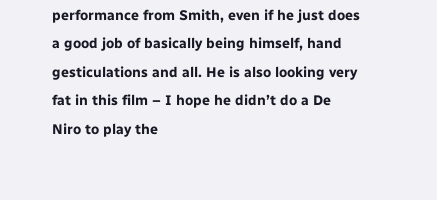performance from Smith, even if he just does a good job of basically being himself, hand gesticulations and all. He is also looking very fat in this film – I hope he didn’t do a De Niro to play the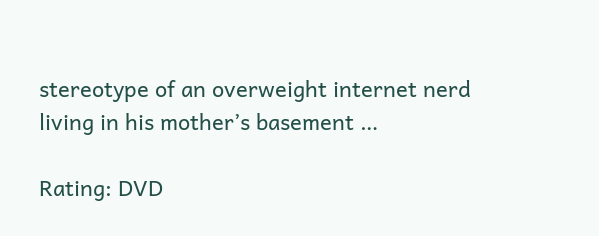stereotype of an overweight internet nerd living in his mother’s basement …

Rating: DVD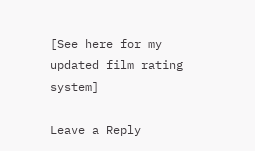[See here for my updated film rating system]

Leave a Reply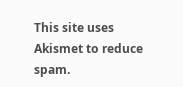This site uses Akismet to reduce spam.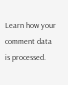Learn how your comment data is processed.